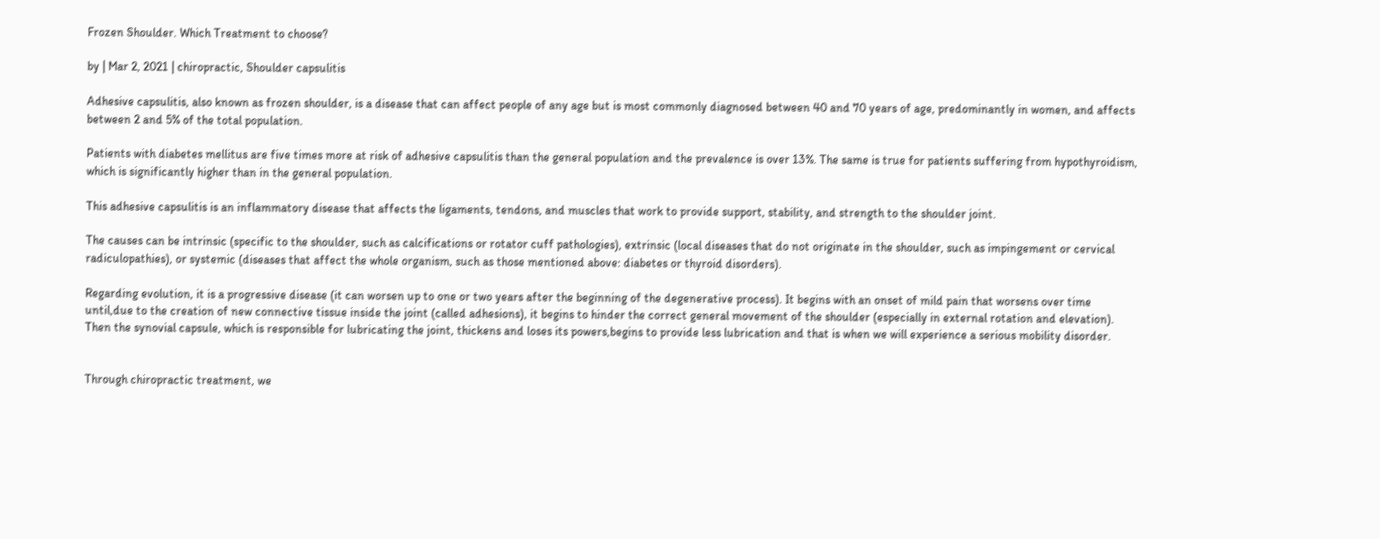Frozen Shoulder. Which Treatment to choose?

by | Mar 2, 2021 | chiropractic, Shoulder capsulitis

Adhesive capsulitis, also known as frozen shoulder, is a disease that can affect people of any age but is most commonly diagnosed between 40 and 70 years of age, predominantly in women, and affects between 2 and 5% of the total population.

Patients with diabetes mellitus are five times more at risk of adhesive capsulitis than the general population and the prevalence is over 13%. The same is true for patients suffering from hypothyroidism, which is significantly higher than in the general population.

This adhesive capsulitis is an inflammatory disease that affects the ligaments, tendons, and muscles that work to provide support, stability, and strength to the shoulder joint.

The causes can be intrinsic (specific to the shoulder, such as calcifications or rotator cuff pathologies), extrinsic (local diseases that do not originate in the shoulder, such as impingement or cervical radiculopathies), or systemic (diseases that affect the whole organism, such as those mentioned above: diabetes or thyroid disorders).

Regarding evolution, it is a progressive disease (it can worsen up to one or two years after the beginning of the degenerative process). It begins with an onset of mild pain that worsens over time until,due to the creation of new connective tissue inside the joint (called adhesions), it begins to hinder the correct general movement of the shoulder (especially in external rotation and elevation). Then the synovial capsule, which is responsible for lubricating the joint, thickens and loses its powers,begins to provide less lubrication and that is when we will experience a serious mobility disorder.


Through chiropractic treatment, we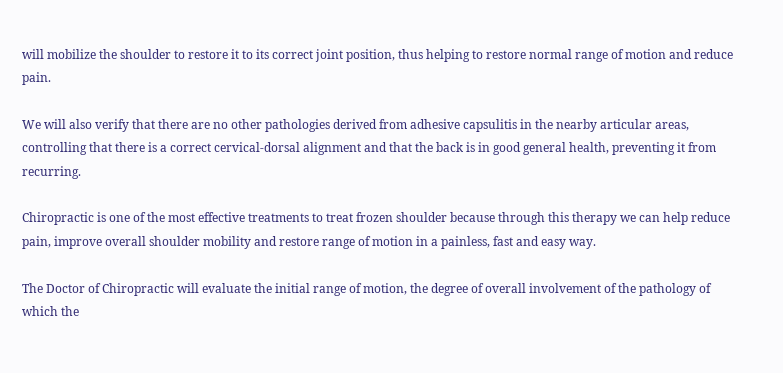will mobilize the shoulder to restore it to its correct joint position, thus helping to restore normal range of motion and reduce pain.

We will also verify that there are no other pathologies derived from adhesive capsulitis in the nearby articular areas, controlling that there is a correct cervical-dorsal alignment and that the back is in good general health, preventing it from recurring.

Chiropractic is one of the most effective treatments to treat frozen shoulder because through this therapy we can help reduce pain, improve overall shoulder mobility and restore range of motion in a painless, fast and easy way.

The Doctor of Chiropractic will evaluate the initial range of motion, the degree of overall involvement of the pathology of which the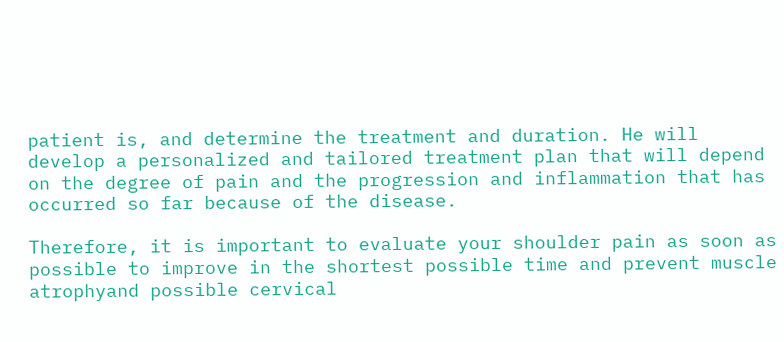patient is, and determine the treatment and duration. He will develop a personalized and tailored treatment plan that will depend on the degree of pain and the progression and inflammation that has occurred so far because of the disease.

Therefore, it is important to evaluate your shoulder pain as soon as possible to improve in the shortest possible time and prevent muscle atrophyand possible cervical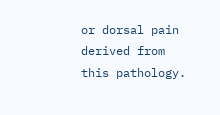or dorsal pain derived from this pathology.